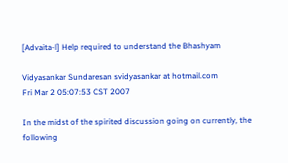[Advaita-l] Help required to understand the Bhashyam

Vidyasankar Sundaresan svidyasankar at hotmail.com
Fri Mar 2 05:07:53 CST 2007

In the midst of the spirited discussion going on currently, the following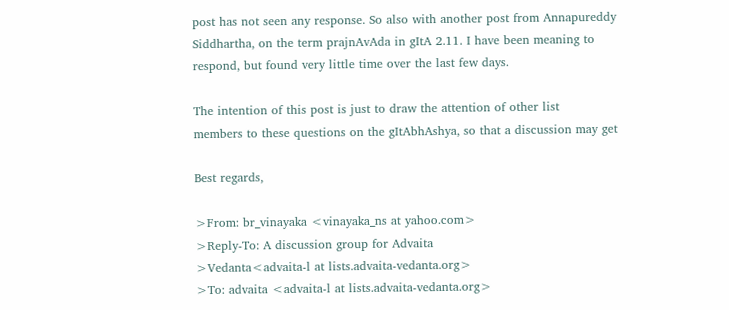post has not seen any response. So also with another post from Annapureddy
Siddhartha, on the term prajnAvAda in gItA 2.11. I have been meaning to
respond, but found very little time over the last few days.

The intention of this post is just to draw the attention of other list
members to these questions on the gItAbhAshya, so that a discussion may get

Best regards,

>From: br_vinayaka <vinayaka_ns at yahoo.com>
>Reply-To: A discussion group for Advaita
>Vedanta<advaita-l at lists.advaita-vedanta.org>
>To: advaita <advaita-l at lists.advaita-vedanta.org>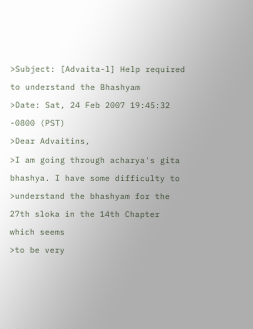>Subject: [Advaita-l] Help required to understand the Bhashyam
>Date: Sat, 24 Feb 2007 19:45:32 -0800 (PST)
>Dear Advaitins,
>I am going through acharya's gita bhashya. I have some difficulty to
>understand the bhashyam for the 27th sloka in the 14th Chapter which seems
>to be very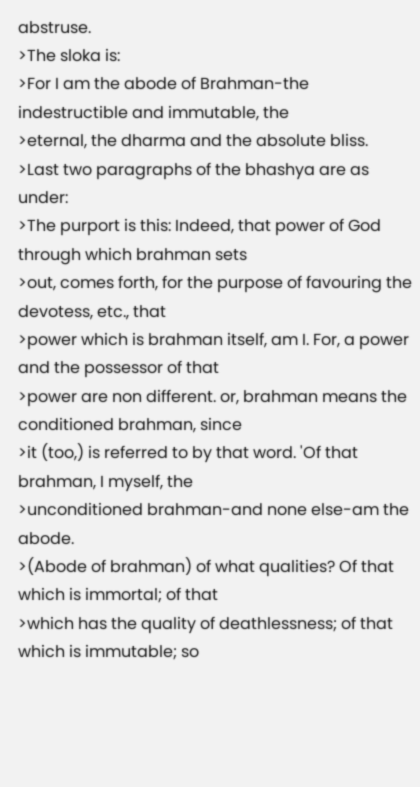abstruse.
>The sloka is:
>For I am the abode of Brahman-the indestructible and immutable, the
>eternal, the dharma and the absolute bliss.
>Last two paragraphs of the bhashya are as under:
>The purport is this: Indeed, that power of God through which brahman sets
>out, comes forth, for the purpose of favouring the devotess, etc., that
>power which is brahman itself, am I. For, a power and the possessor of that
>power are non different. or, brahman means the conditioned brahman, since
>it (too,) is referred to by that word. 'Of that brahman, I myself, the
>unconditioned brahman-and none else-am the abode.
>(Abode of brahman) of what qualities? Of that which is immortal; of that
>which has the quality of deathlessness; of that which is immutable; so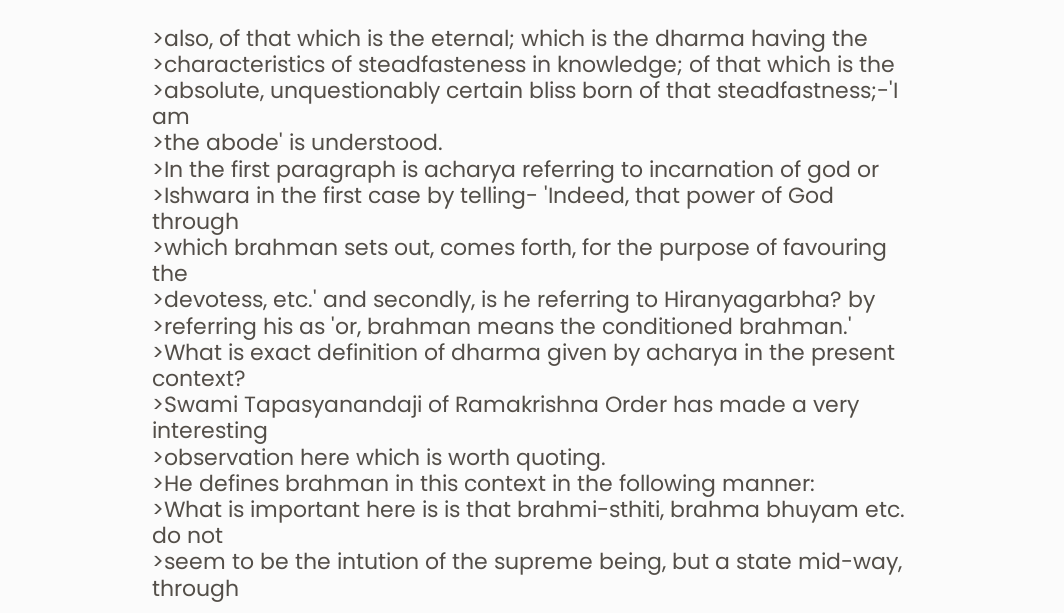>also, of that which is the eternal; which is the dharma having the
>characteristics of steadfasteness in knowledge; of that which is the
>absolute, unquestionably certain bliss born of that steadfastness;-'I am
>the abode' is understood.
>In the first paragraph is acharya referring to incarnation of god or
>Ishwara in the first case by telling- 'Indeed, that power of God through
>which brahman sets out, comes forth, for the purpose of favouring the
>devotess, etc.' and secondly, is he referring to Hiranyagarbha? by
>referring his as 'or, brahman means the conditioned brahman.'
>What is exact definition of dharma given by acharya in the present context?
>Swami Tapasyanandaji of Ramakrishna Order has made a very interesting
>observation here which is worth quoting.
>He defines brahman in this context in the following manner:
>What is important here is is that brahmi-sthiti, brahma bhuyam etc. do not
>seem to be the intution of the supreme being, but a state mid-way, through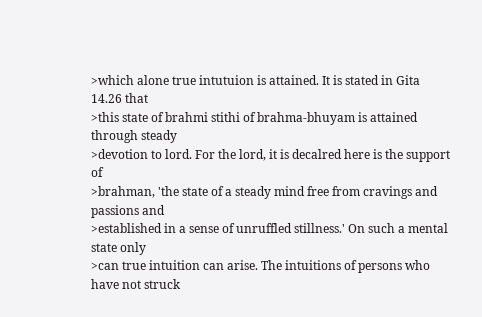>which alone true intutuion is attained. It is stated in Gita 14.26 that
>this state of brahmi stithi of brahma-bhuyam is attained through steady
>devotion to lord. For the lord, it is decalred here is the support of
>brahman, 'the state of a steady mind free from cravings and passions and
>established in a sense of unruffled stillness.' On such a mental state only
>can true intuition can arise. The intuitions of persons who have not struck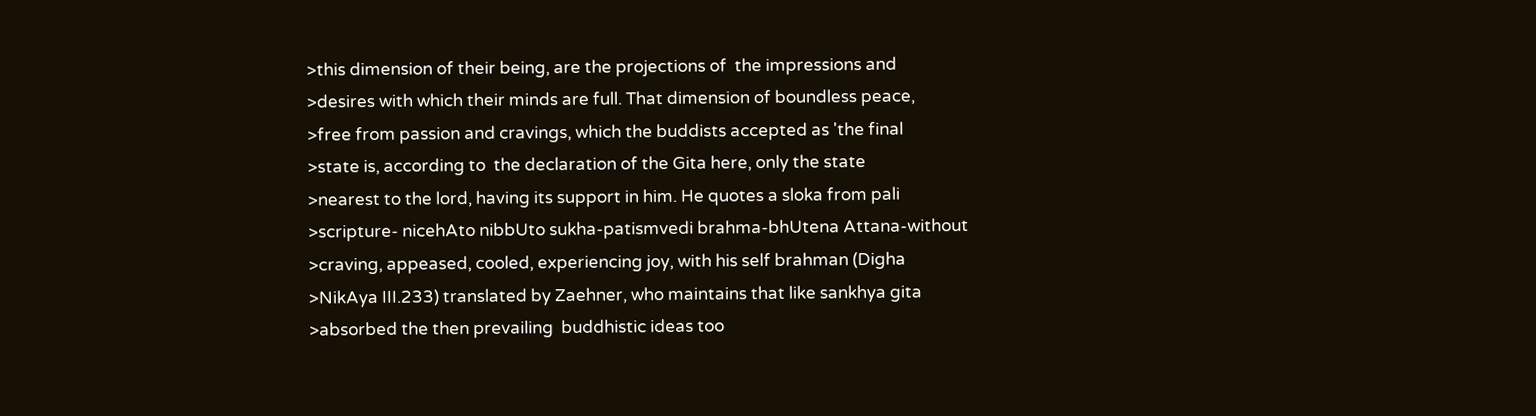>this dimension of their being, are the projections of  the impressions and
>desires with which their minds are full. That dimension of boundless peace,
>free from passion and cravings, which the buddists accepted as 'the final
>state is, according to  the declaration of the Gita here, only the state
>nearest to the lord, having its support in him. He quotes a sloka from pali
>scripture- nicehAto nibbUto sukha-patismvedi brahma-bhUtena Attana-without
>craving, appeased, cooled, experiencing joy, with his self brahman (Digha
>NikAya III.233) translated by Zaehner, who maintains that like sankhya gita
>absorbed the then prevailing  buddhistic ideas too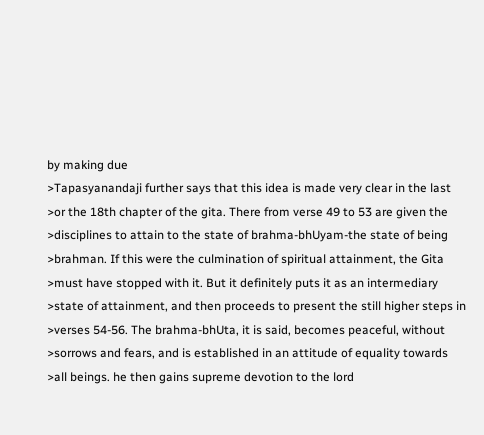by making due
>Tapasyanandaji further says that this idea is made very clear in the last
>or the 18th chapter of the gita. There from verse 49 to 53 are given the
>disciplines to attain to the state of brahma-bhUyam-the state of being
>brahman. If this were the culmination of spiritual attainment, the Gita
>must have stopped with it. But it definitely puts it as an intermediary
>state of attainment, and then proceeds to present the still higher steps in
>verses 54-56. The brahma-bhUta, it is said, becomes peaceful, without
>sorrows and fears, and is established in an attitude of equality towards
>all beings. he then gains supreme devotion to the lord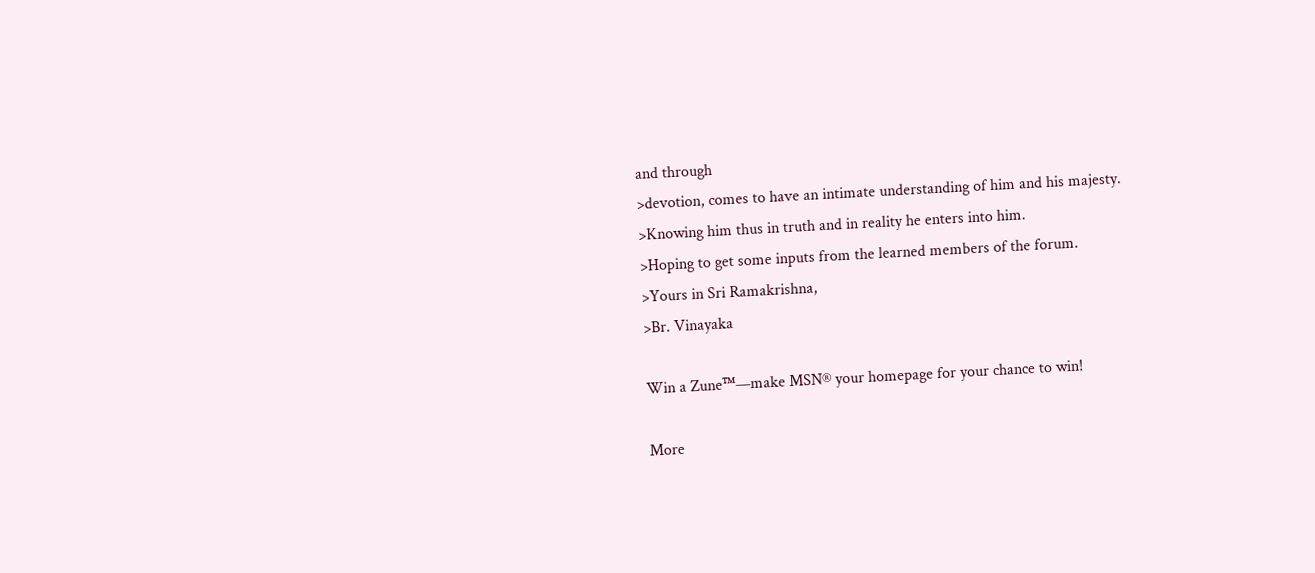and through
>devotion, comes to have an intimate understanding of him and his majesty.
>Knowing him thus in truth and in reality he enters into him.
>Hoping to get some inputs from the learned members of the forum.
>Yours in Sri Ramakrishna,
>Br. Vinayaka

Win a Zune™—make MSN® your homepage for your chance to win!

More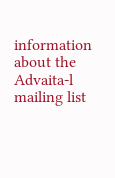information about the Advaita-l mailing list